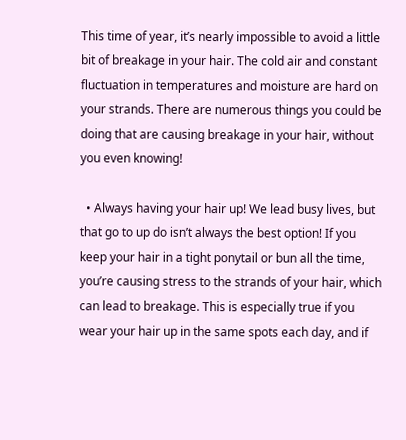This time of year, it’s nearly impossible to avoid a little bit of breakage in your hair. The cold air and constant fluctuation in temperatures and moisture are hard on your strands. There are numerous things you could be doing that are causing breakage in your hair, without you even knowing!

  • Always having your hair up! We lead busy lives, but that go to up do isn’t always the best option! If you keep your hair in a tight ponytail or bun all the time, you’re causing stress to the strands of your hair, which can lead to breakage. This is especially true if you wear your hair up in the same spots each day, and if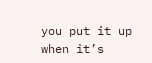you put it up when it’s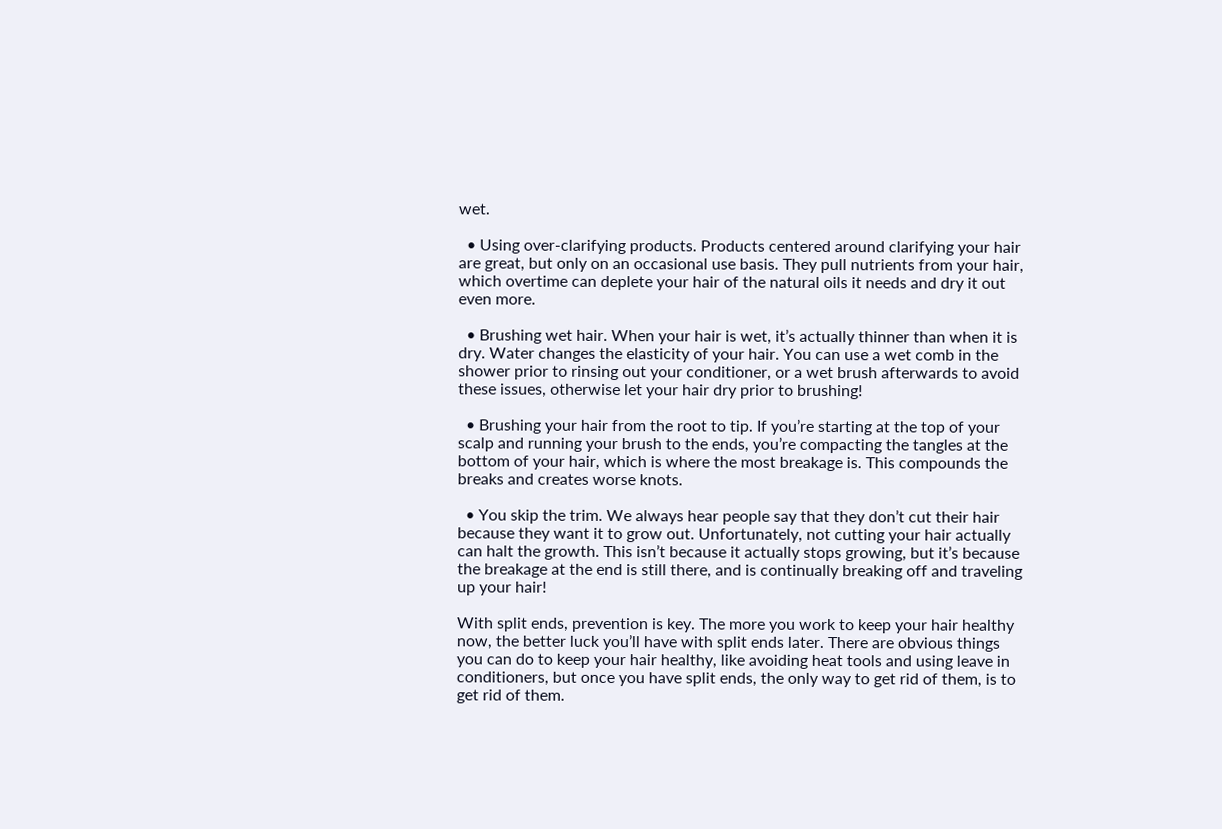wet.

  • Using over-clarifying products. Products centered around clarifying your hair are great, but only on an occasional use basis. They pull nutrients from your hair, which overtime can deplete your hair of the natural oils it needs and dry it out even more.

  • Brushing wet hair. When your hair is wet, it’s actually thinner than when it is dry. Water changes the elasticity of your hair. You can use a wet comb in the shower prior to rinsing out your conditioner, or a wet brush afterwards to avoid these issues, otherwise let your hair dry prior to brushing!

  • Brushing your hair from the root to tip. If you’re starting at the top of your scalp and running your brush to the ends, you’re compacting the tangles at the bottom of your hair, which is where the most breakage is. This compounds the breaks and creates worse knots.

  • You skip the trim. We always hear people say that they don’t cut their hair because they want it to grow out. Unfortunately, not cutting your hair actually can halt the growth. This isn’t because it actually stops growing, but it’s because the breakage at the end is still there, and is continually breaking off and traveling up your hair!

With split ends, prevention is key. The more you work to keep your hair healthy now, the better luck you’ll have with split ends later. There are obvious things you can do to keep your hair healthy, like avoiding heat tools and using leave in conditioners, but once you have split ends, the only way to get rid of them, is to get rid of them.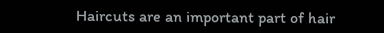Haircuts are an important part of hair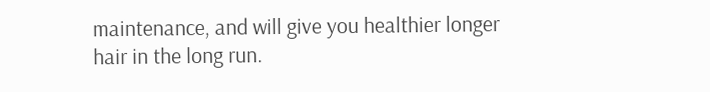maintenance, and will give you healthier longer hair in the long run.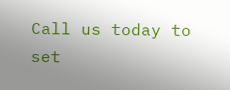Call us today to set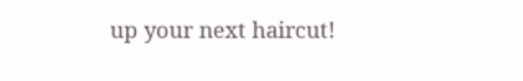up your next haircut!